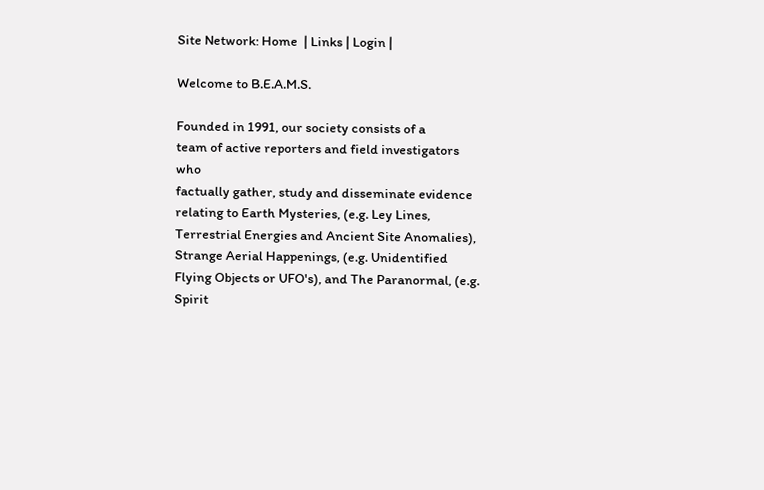Site Network: Home  | Links | Login |

Welcome to B.E.A.M.S.

Founded in 1991, our society consists of a
team of active reporters and field investigators who
factually gather, study and disseminate evidence relating to Earth Mysteries, (e.g. Ley Lines, Terrestrial Energies and Ancient Site Anomalies), Strange Aerial Happenings, (e.g. Unidentified Flying Objects or UFO's), and The Paranormal, (e.g. Spirit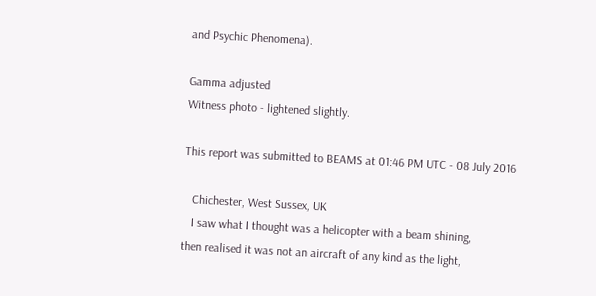and Psychic Phenomena).

Gamma adjusted
Witness photo - lightened slightly.

This report was submitted to BEAMS at 01:46 PM UTC - 08 July 2016

   Chichester, West Sussex, UK
   I saw what I thought was a helicopter with a beam shining,
then realised it was not an aircraft of any kind as the light,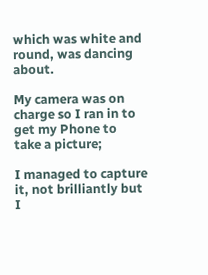which was white and round, was dancing about.

My camera was on charge so I ran in to get my Phone to
take a picture;

I managed to capture it, not brilliantly but I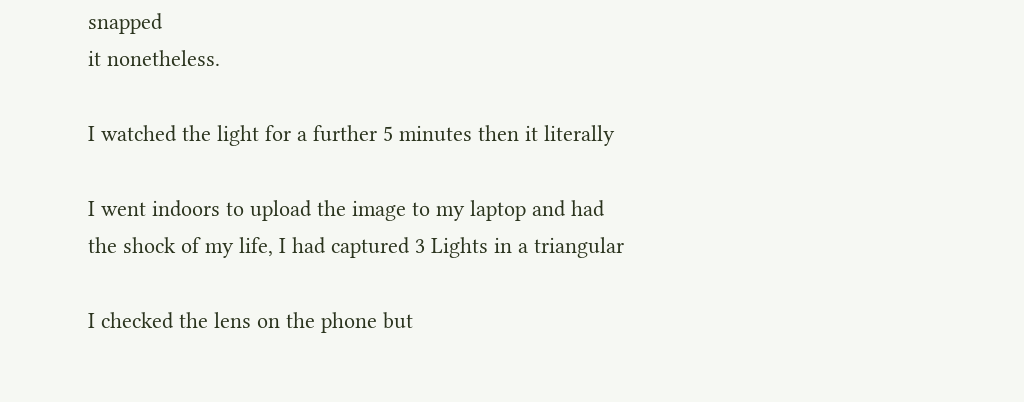snapped
it nonetheless.

I watched the light for a further 5 minutes then it literally

I went indoors to upload the image to my laptop and had
the shock of my life, I had captured 3 Lights in a triangular

I checked the lens on the phone but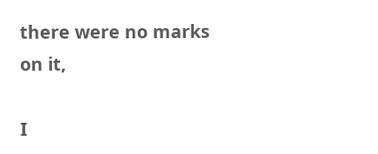there were no marks
on it,

I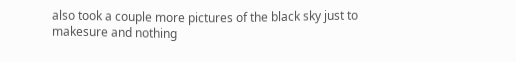also took a couple more pictures of the black sky just to
makesure and nothing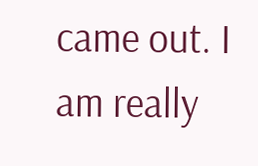came out. I am really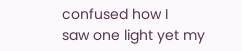confused how I
saw one light yet my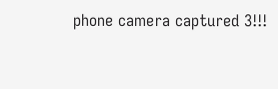phone camera captured 3!!!